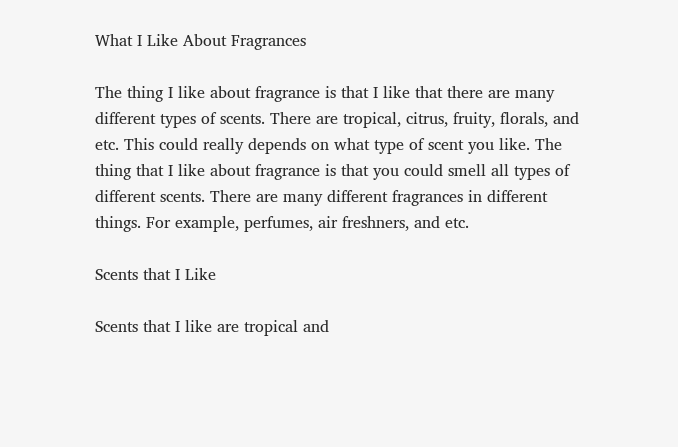What I Like About Fragrances

The thing I like about fragrance is that I like that there are many different types of scents. There are tropical, citrus, fruity, florals, and etc. This could really depends on what type of scent you like. The thing that I like about fragrance is that you could smell all types of different scents. There are many different fragrances in different things. For example, perfumes, air freshners, and etc.

Scents that I Like

Scents that I like are tropical and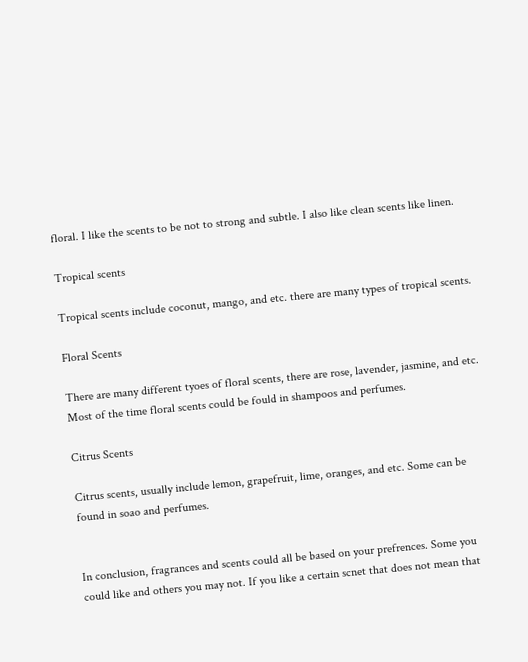floral. I like the scents to be not to strong and subtle. I also like clean scents like linen.

Tropical scents

Tropical scents include coconut, mango, and etc. there are many types of tropical scents.

Floral Scents

There are many different tyoes of floral scents, there are rose, lavender, jasmine, and etc. Most of the time floral scents could be fould in shampoos and perfumes.

Citrus Scents

Citrus scents, usually include lemon, grapefruit, lime, oranges, and etc. Some can be found in soao and perfumes.


In conclusion, fragrances and scents could all be based on your prefrences. Some you could like and others you may not. If you like a certain scnet that does not mean that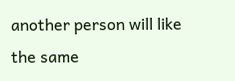another person will like the same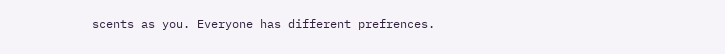scents as you. Everyone has different prefrences.